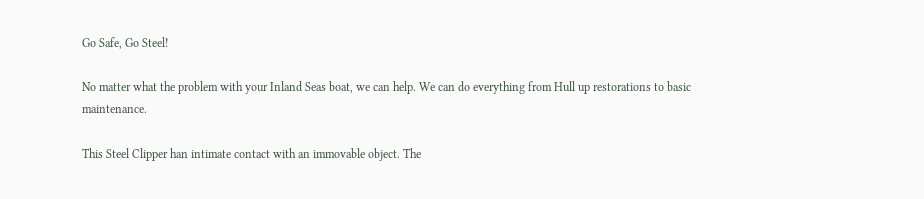Go Safe, Go Steel!

No matter what the problem with your Inland Seas boat, we can help. We can do everything from Hull up restorations to basic maintenance.

This Steel Clipper han intimate contact with an immovable object. The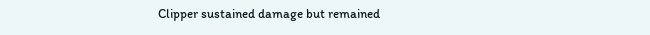Clipper sustained damage but remained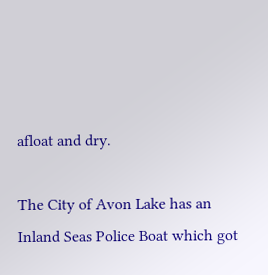afloat and dry.

The City of Avon Lake has an Inland Seas Police Boat which got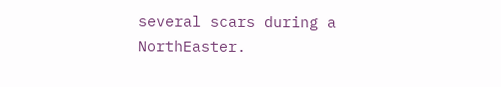several scars during a NorthEaster.